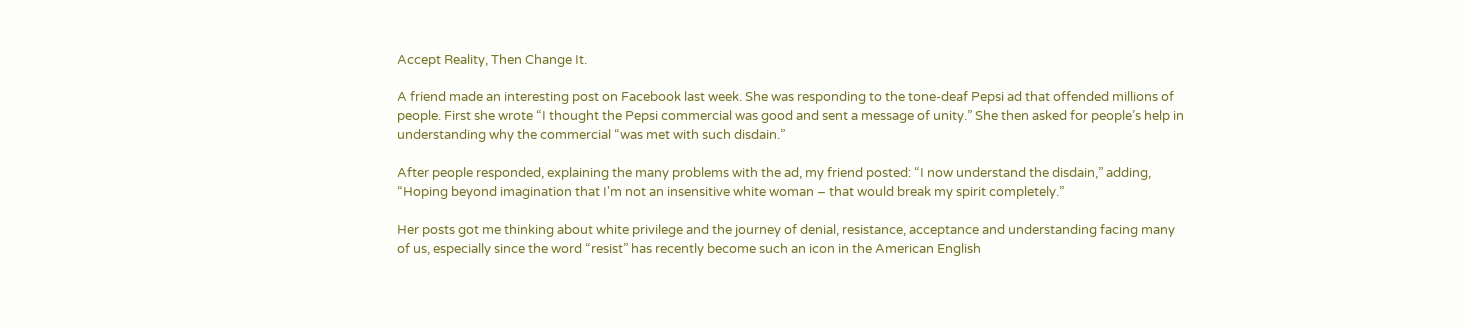Accept Reality, Then Change It.

A friend made an interesting post on Facebook last week. She was responding to the tone-deaf Pepsi ad that offended millions of people. First she wrote “I thought the Pepsi commercial was good and sent a message of unity.” She then asked for people’s help in understanding why the commercial “was met with such disdain.”

After people responded, explaining the many problems with the ad, my friend posted: “I now understand the disdain,” adding, “Hoping beyond imagination that I'm not an insensitive white woman – that would break my spirit completely.”

Her posts got me thinking about white privilege and the journey of denial, resistance, acceptance and understanding facing many of us, especially since the word “resist” has recently become such an icon in the American English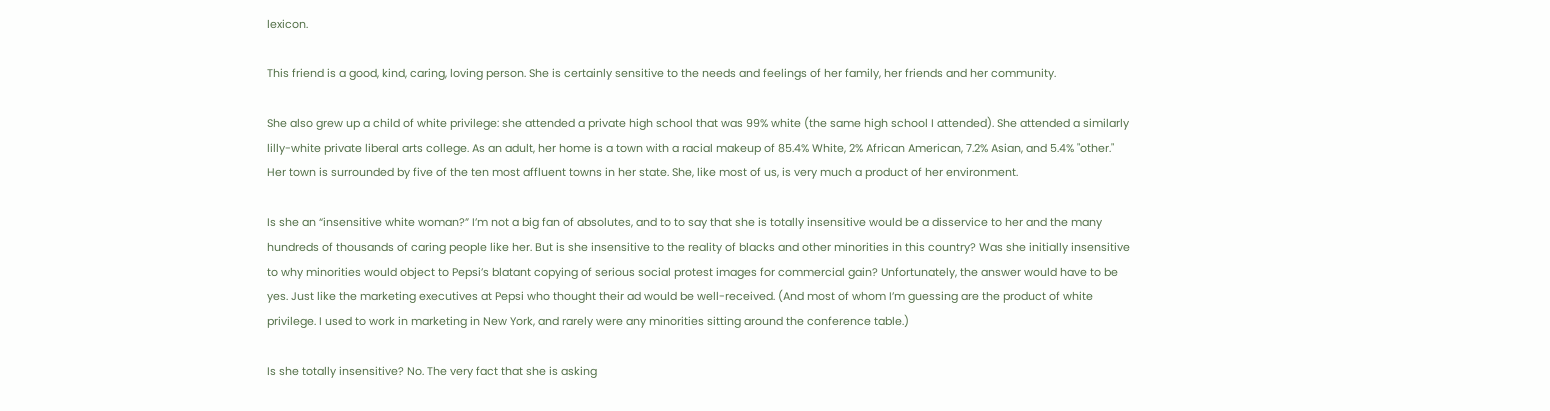lexicon.

This friend is a good, kind, caring, loving person. She is certainly sensitive to the needs and feelings of her family, her friends and her community.

She also grew up a child of white privilege: she attended a private high school that was 99% white (the same high school I attended). She attended a similarly lilly-white private liberal arts college. As an adult, her home is a town with a racial makeup of 85.4% White, 2% African American, 7.2% Asian, and 5.4% "other." Her town is surrounded by five of the ten most affluent towns in her state. She, like most of us, is very much a product of her environment.

Is she an “insensitive white woman?” I’m not a big fan of absolutes, and to to say that she is totally insensitive would be a disservice to her and the many hundreds of thousands of caring people like her. But is she insensitive to the reality of blacks and other minorities in this country? Was she initially insensitive to why minorities would object to Pepsi’s blatant copying of serious social protest images for commercial gain? Unfortunately, the answer would have to be yes. Just like the marketing executives at Pepsi who thought their ad would be well-received. (And most of whom I’m guessing are the product of white privilege. I used to work in marketing in New York, and rarely were any minorities sitting around the conference table.)

Is she totally insensitive? No. The very fact that she is asking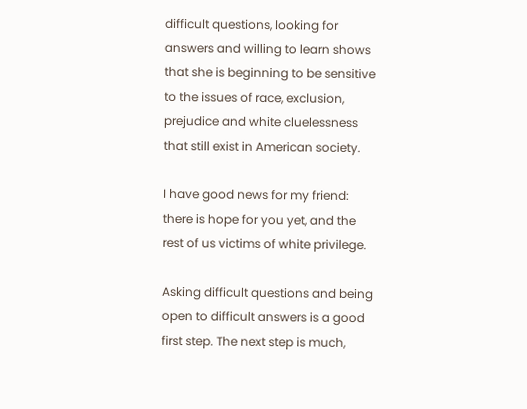difficult questions, looking for answers and willing to learn shows that she is beginning to be sensitive to the issues of race, exclusion, prejudice and white cluelessness that still exist in American society.

I have good news for my friend: there is hope for you yet, and the rest of us victims of white privilege.

Asking difficult questions and being open to difficult answers is a good first step. The next step is much,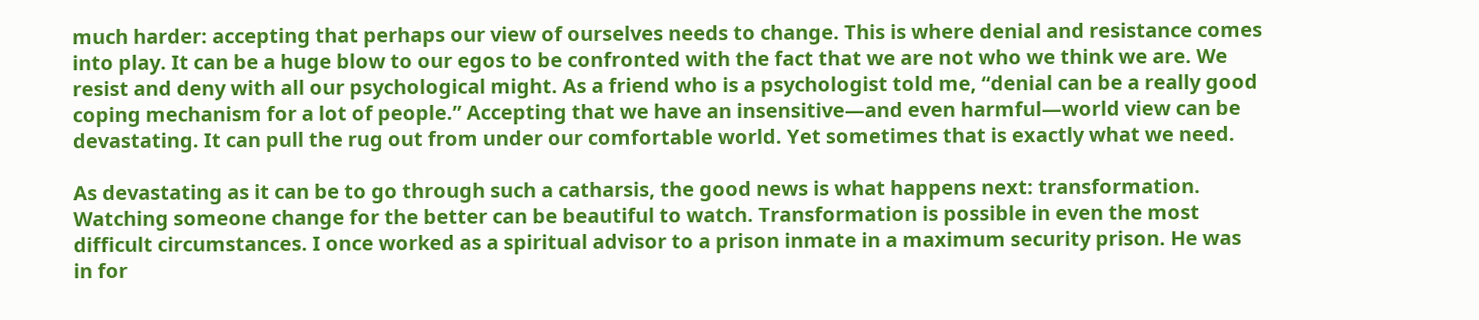much harder: accepting that perhaps our view of ourselves needs to change. This is where denial and resistance comes into play. It can be a huge blow to our egos to be confronted with the fact that we are not who we think we are. We resist and deny with all our psychological might. As a friend who is a psychologist told me, “denial can be a really good coping mechanism for a lot of people.” Accepting that we have an insensitive—and even harmful—world view can be devastating. It can pull the rug out from under our comfortable world. Yet sometimes that is exactly what we need.

As devastating as it can be to go through such a catharsis, the good news is what happens next: transformation. Watching someone change for the better can be beautiful to watch. Transformation is possible in even the most difficult circumstances. I once worked as a spiritual advisor to a prison inmate in a maximum security prison. He was in for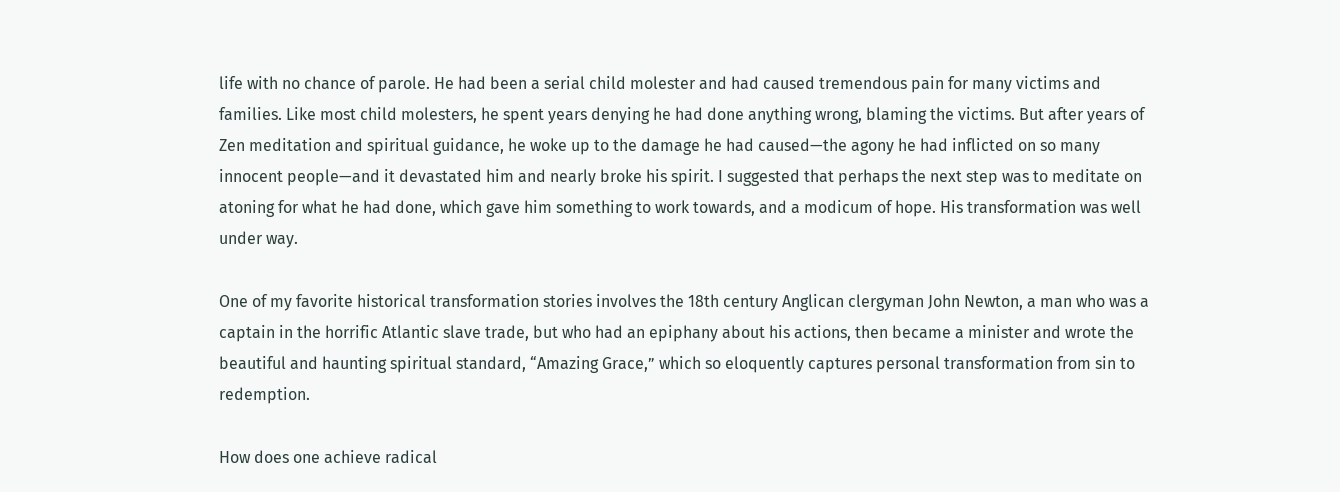life with no chance of parole. He had been a serial child molester and had caused tremendous pain for many victims and families. Like most child molesters, he spent years denying he had done anything wrong, blaming the victims. But after years of Zen meditation and spiritual guidance, he woke up to the damage he had caused—the agony he had inflicted on so many innocent people—and it devastated him and nearly broke his spirit. I suggested that perhaps the next step was to meditate on atoning for what he had done, which gave him something to work towards, and a modicum of hope. His transformation was well under way.

One of my favorite historical transformation stories involves the 18th century Anglican clergyman John Newton, a man who was a captain in the horrific Atlantic slave trade, but who had an epiphany about his actions, then became a minister and wrote the beautiful and haunting spiritual standard, “Amazing Grace,” which so eloquently captures personal transformation from sin to redemption.

How does one achieve radical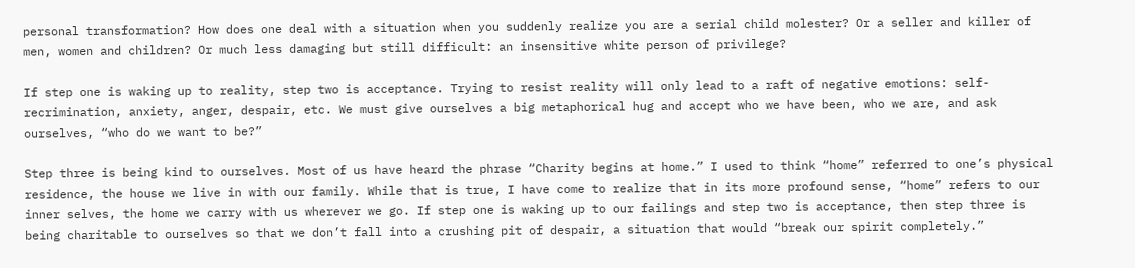personal transformation? How does one deal with a situation when you suddenly realize you are a serial child molester? Or a seller and killer of men, women and children? Or much less damaging but still difficult: an insensitive white person of privilege?

If step one is waking up to reality, step two is acceptance. Trying to resist reality will only lead to a raft of negative emotions: self-recrimination, anxiety, anger, despair, etc. We must give ourselves a big metaphorical hug and accept who we have been, who we are, and ask ourselves, “who do we want to be?”

Step three is being kind to ourselves. Most of us have heard the phrase “Charity begins at home.” I used to think “home” referred to one’s physical residence, the house we live in with our family. While that is true, I have come to realize that in its more profound sense, “home” refers to our inner selves, the home we carry with us wherever we go. If step one is waking up to our failings and step two is acceptance, then step three is being charitable to ourselves so that we don’t fall into a crushing pit of despair, a situation that would “break our spirit completely.”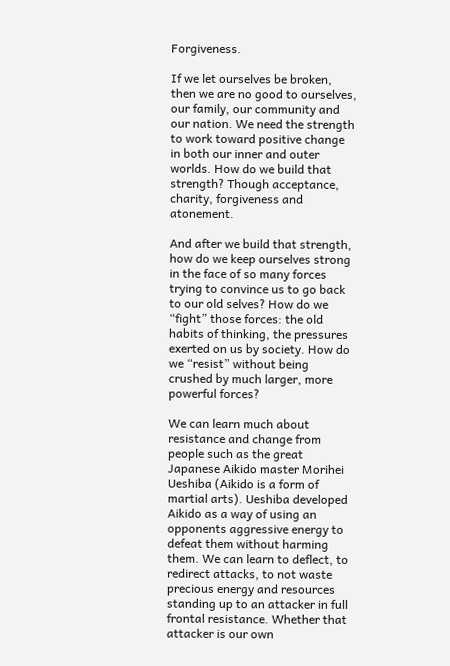Forgiveness.

If we let ourselves be broken, then we are no good to ourselves, our family, our community and our nation. We need the strength to work toward positive change in both our inner and outer worlds. How do we build that strength? Though acceptance, charity, forgiveness and atonement.

And after we build that strength, how do we keep ourselves strong in the face of so many forces trying to convince us to go back to our old selves? How do we “fight” those forces: the old habits of thinking, the pressures exerted on us by society. How do we “resist” without being crushed by much larger, more powerful forces?

We can learn much about resistance and change from people such as the great Japanese Aikido master Morihei Ueshiba (Aikido is a form of martial arts). Ueshiba developed Aikido as a way of using an opponents aggressive energy to defeat them without harming them. We can learn to deflect, to redirect attacks, to not waste precious energy and resources standing up to an attacker in full frontal resistance. Whether that attacker is our own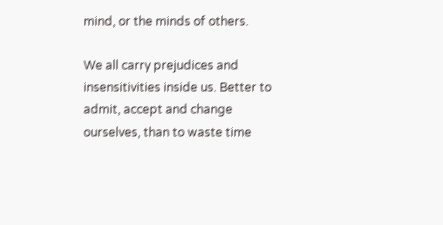mind, or the minds of others.

We all carry prejudices and insensitivities inside us. Better to admit, accept and change ourselves, than to waste time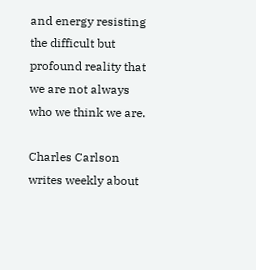and energy resisting the difficult but profound reality that we are not always who we think we are.

Charles Carlson writes weekly about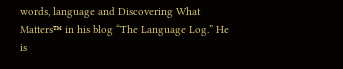words, language and Discovering What Matters™ in his blog “The Language Log.” He is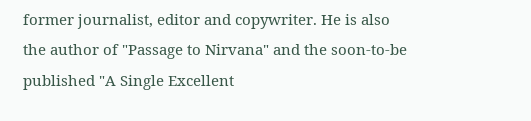former journalist, editor and copywriter. He is also the author of "Passage to Nirvana" and the soon-to-be published "A Single Excellent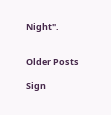Night".


Older Posts

Sign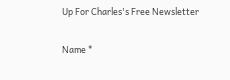Up For Charles's Free Newsletter

Name *